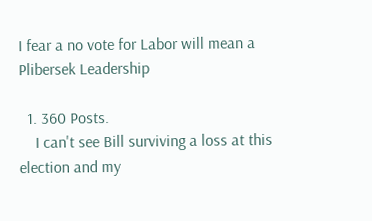I fear a no vote for Labor will mean a Plibersek Leadership

  1. 360 Posts.
    I can't see Bill surviving a loss at this election and my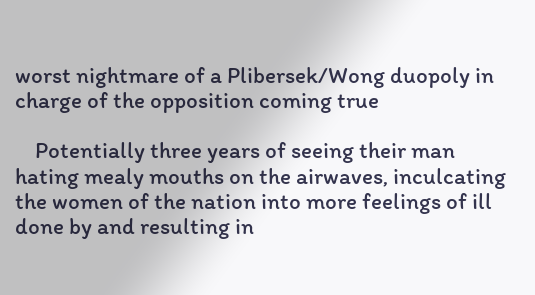worst nightmare of a Plibersek/Wong duopoly in charge of the opposition coming true

    Potentially three years of seeing their man hating mealy mouths on the airwaves, inculcating the women of the nation into more feelings of ill done by and resulting in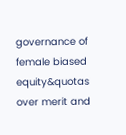governance of female biased equity&quotas over merit and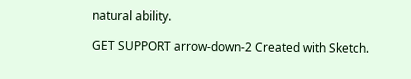natural ability.

GET SUPPORT arrow-down-2 Created with Sketch.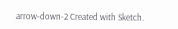arrow-down-2 Created with Sketch.